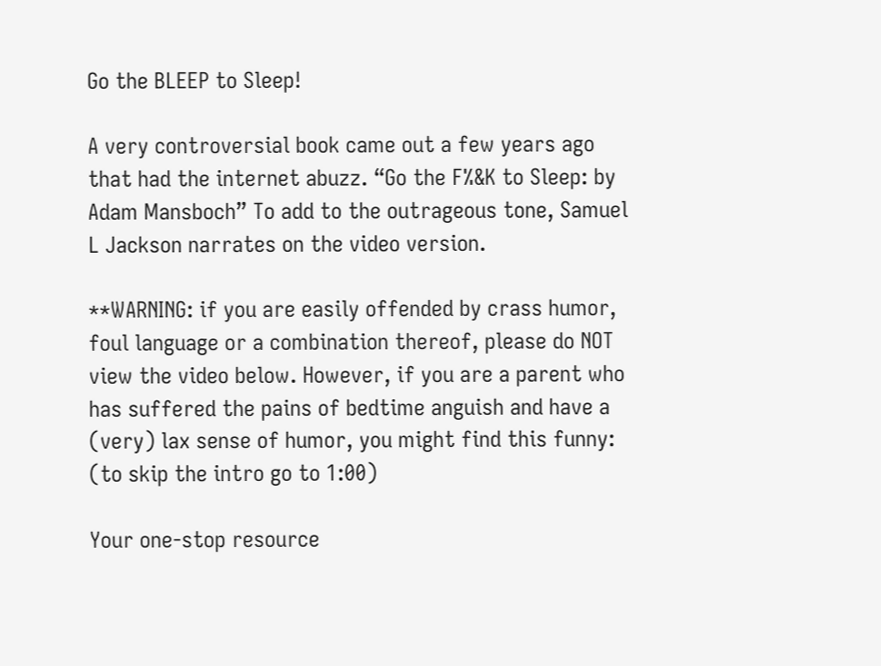Go the BLEEP to Sleep!

A very controversial book came out a few years ago that had the internet abuzz. “Go the F%&K to Sleep: by Adam Mansboch” To add to the outrageous tone, Samuel L Jackson narrates on the video version.

**WARNING: if you are easily offended by crass humor, foul language or a combination thereof, please do NOT view the video below. However, if you are a parent who has suffered the pains of bedtime anguish and have a (very) lax sense of humor, you might find this funny:
(to skip the intro go to 1:00)

Your one-stop resource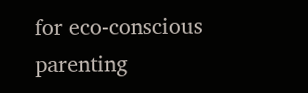for eco-conscious parenting